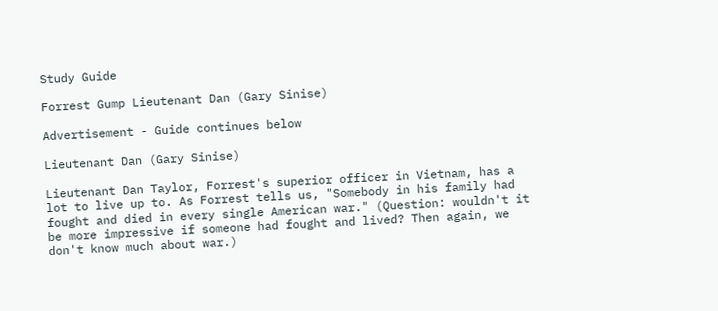Study Guide

Forrest Gump Lieutenant Dan (Gary Sinise)

Advertisement - Guide continues below

Lieutenant Dan (Gary Sinise)

Lieutenant Dan Taylor, Forrest's superior officer in Vietnam, has a lot to live up to. As Forrest tells us, "Somebody in his family had fought and died in every single American war." (Question: wouldn't it be more impressive if someone had fought and lived? Then again, we don't know much about war.)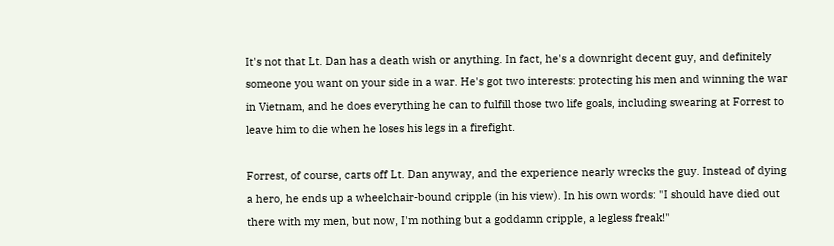It's not that Lt. Dan has a death wish or anything. In fact, he's a downright decent guy, and definitely someone you want on your side in a war. He's got two interests: protecting his men and winning the war in Vietnam, and he does everything he can to fulfill those two life goals, including swearing at Forrest to leave him to die when he loses his legs in a firefight.

Forrest, of course, carts off Lt. Dan anyway, and the experience nearly wrecks the guy. Instead of dying a hero, he ends up a wheelchair-bound cripple (in his view). In his own words: "I should have died out there with my men, but now, I'm nothing but a goddamn cripple, a legless freak!"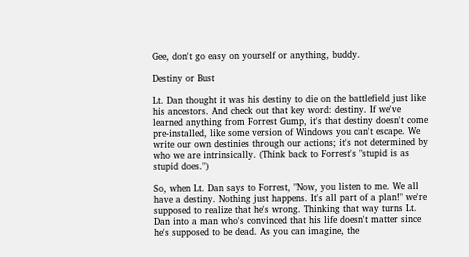Gee, don't go easy on yourself or anything, buddy.

Destiny or Bust

Lt. Dan thought it was his destiny to die on the battlefield just like his ancestors. And check out that key word: destiny. If we've learned anything from Forrest Gump, it's that destiny doesn't come pre-installed, like some version of Windows you can't escape. We write our own destinies through our actions; it's not determined by who we are intrinsically. (Think back to Forrest's "stupid is as stupid does.")

So, when Lt. Dan says to Forrest, "Now, you listen to me. We all have a destiny. Nothing just happens. It's all part of a plan!" we're supposed to realize that he's wrong. Thinking that way turns Lt. Dan into a man who's convinced that his life doesn't matter since he's supposed to be dead. As you can imagine, the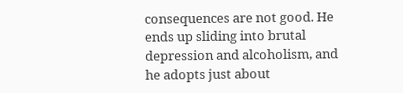consequences are not good. He ends up sliding into brutal depression and alcoholism, and he adopts just about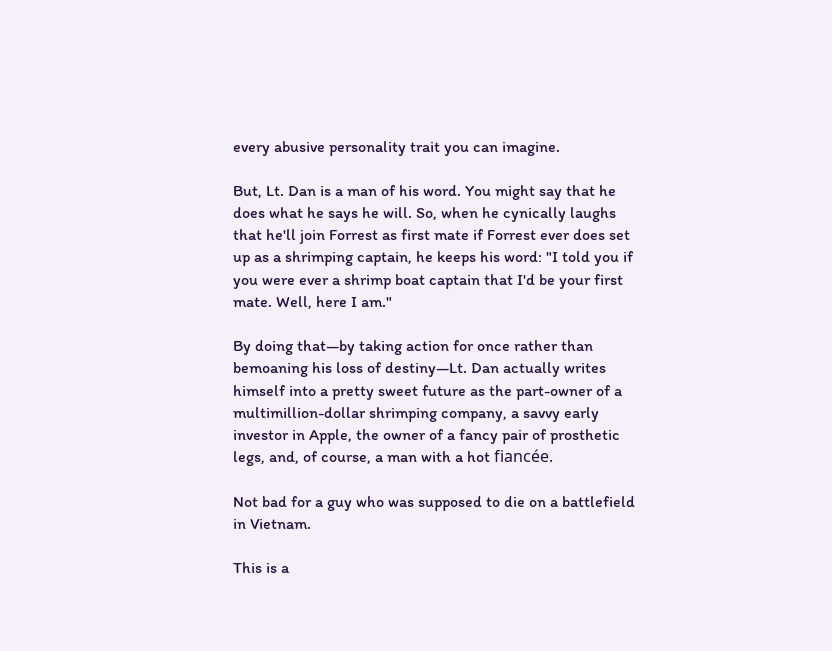every abusive personality trait you can imagine.

But, Lt. Dan is a man of his word. You might say that he does what he says he will. So, when he cynically laughs that he'll join Forrest as first mate if Forrest ever does set up as a shrimping captain, he keeps his word: "I told you if you were ever a shrimp boat captain that I'd be your first mate. Well, here I am."

By doing that—by taking action for once rather than bemoaning his loss of destiny—Lt. Dan actually writes himself into a pretty sweet future as the part-owner of a multimillion-dollar shrimping company, a savvy early investor in Apple, the owner of a fancy pair of prosthetic legs, and, of course, a man with a hot fiancée.

Not bad for a guy who was supposed to die on a battlefield in Vietnam.

This is a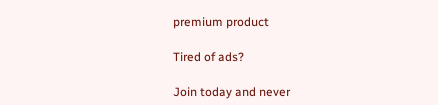premium product

Tired of ads?

Join today and never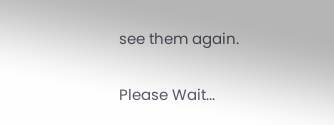see them again.

Please Wait...